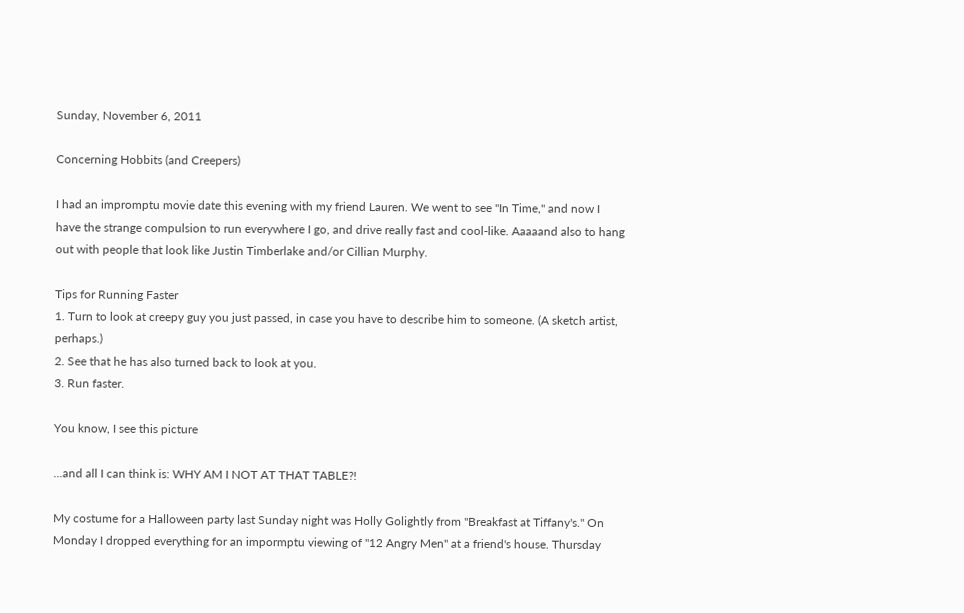Sunday, November 6, 2011

Concerning Hobbits (and Creepers)

I had an impromptu movie date this evening with my friend Lauren. We went to see "In Time," and now I have the strange compulsion to run everywhere I go, and drive really fast and cool-like. Aaaaand also to hang out with people that look like Justin Timberlake and/or Cillian Murphy.

Tips for Running Faster
1. Turn to look at creepy guy you just passed, in case you have to describe him to someone. (A sketch artist, perhaps.)
2. See that he has also turned back to look at you.
3. Run faster.

You know, I see this picture

...and all I can think is: WHY AM I NOT AT THAT TABLE?!

My costume for a Halloween party last Sunday night was Holly Golightly from "Breakfast at Tiffany's." On Monday I dropped everything for an impormptu viewing of "12 Angry Men" at a friend's house. Thursday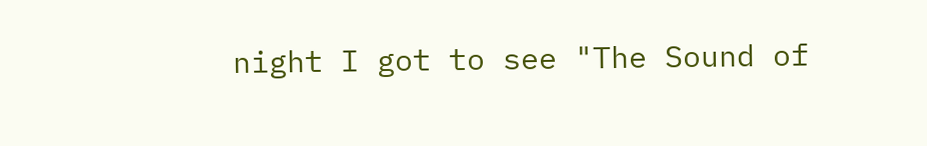night I got to see "The Sound of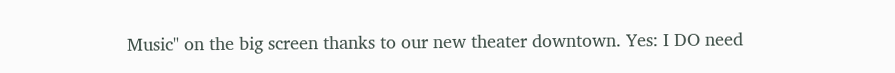Music" on the big screen thanks to our new theater downtown. Yes: I DO need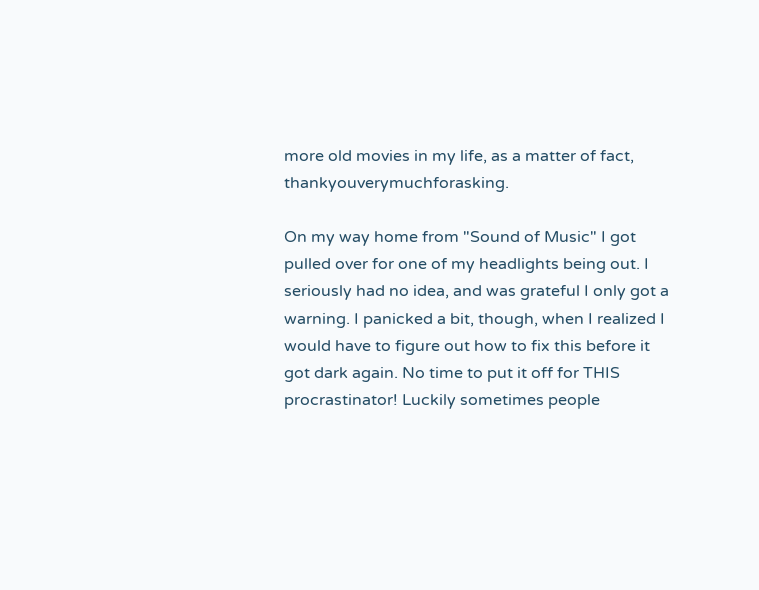more old movies in my life, as a matter of fact, thankyouverymuchforasking.

On my way home from "Sound of Music" I got pulled over for one of my headlights being out. I seriously had no idea, and was grateful I only got a warning. I panicked a bit, though, when I realized I would have to figure out how to fix this before it got dark again. No time to put it off for THIS procrastinator! Luckily sometimes people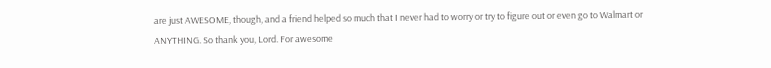are just AWESOME, though, and a friend helped so much that I never had to worry or try to figure out or even go to Walmart or ANYTHING. So thank you, Lord. For awesome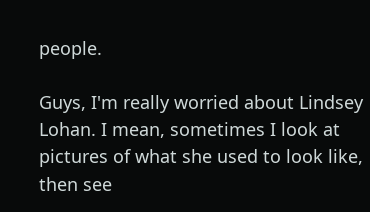people.

Guys, I'm really worried about Lindsey Lohan. I mean, sometimes I look at pictures of what she used to look like, then see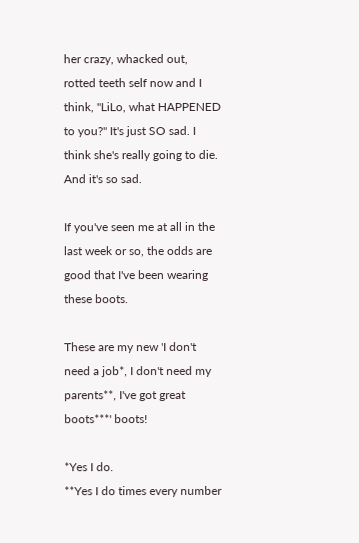her crazy, whacked out, rotted teeth self now and I think, "LiLo, what HAPPENED to you?" It's just SO sad. I think she's really going to die. And it's so sad.

If you've seen me at all in the last week or so, the odds are good that I've been wearing these boots.

These are my new 'I don't need a job*, I don't need my parents**, I've got great boots***' boots!

*Yes I do.
**Yes I do times every number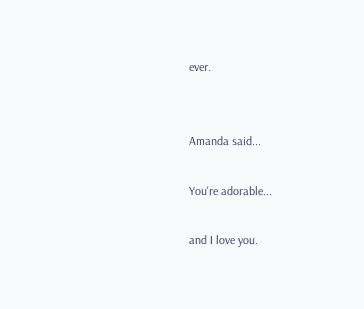ever.


Amanda said...

You're adorable...

and I love you.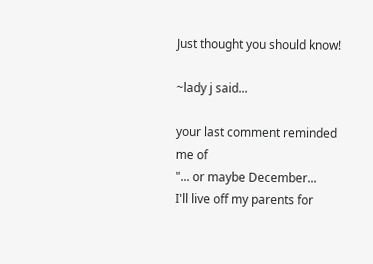Just thought you should know!

~lady j said...

your last comment reminded me of
"... or maybe December...
I'll live off my parents for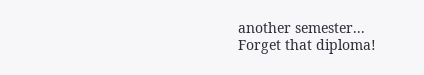another semester...
Forget that diploma!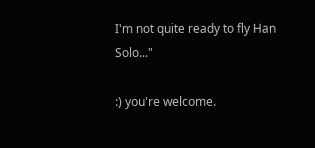I'm not quite ready to fly Han Solo..."

:) you're welcome.